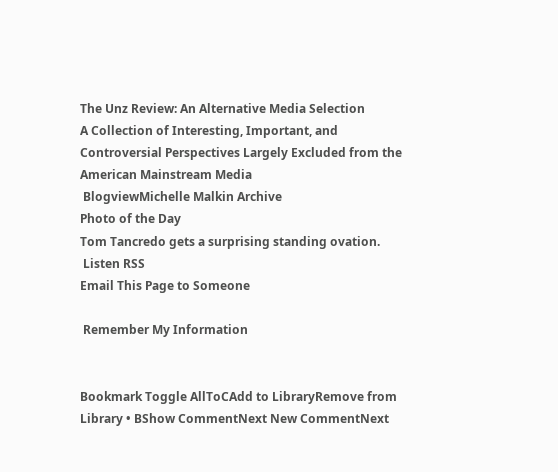The Unz Review: An Alternative Media Selection
A Collection of Interesting, Important, and Controversial Perspectives Largely Excluded from the American Mainstream Media
 BlogviewMichelle Malkin Archive
Photo of the Day
Tom Tancredo gets a surprising standing ovation.
 Listen RSS
Email This Page to Someone

 Remember My Information


Bookmark Toggle AllToCAdd to LibraryRemove from Library • BShow CommentNext New CommentNext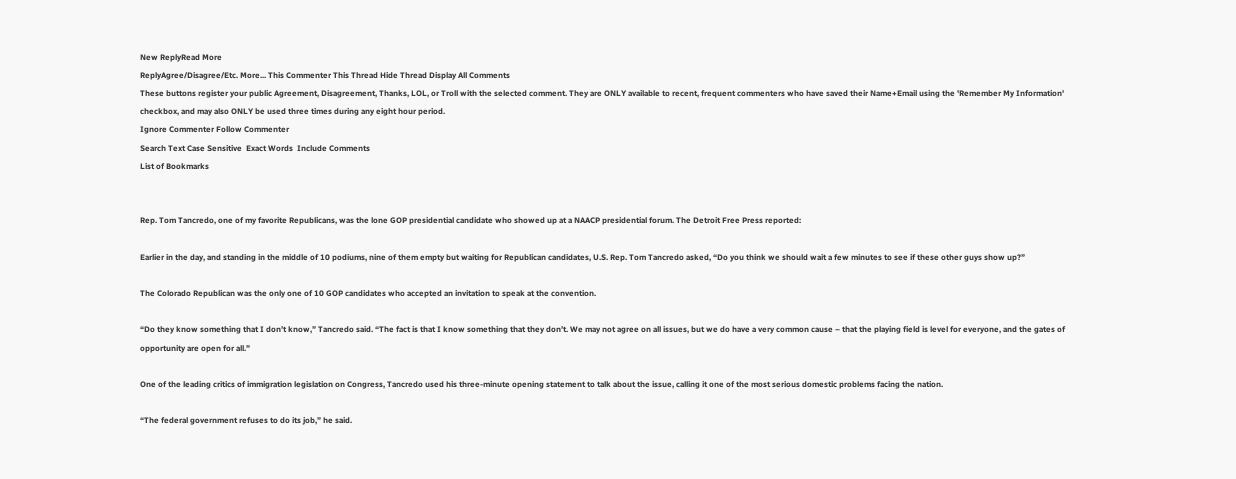New ReplyRead More
ReplyAgree/Disagree/Etc. More... This Commenter This Thread Hide Thread Display All Comments
These buttons register your public Agreement, Disagreement, Thanks, LOL, or Troll with the selected comment. They are ONLY available to recent, frequent commenters who have saved their Name+Email using the 'Remember My Information' checkbox, and may also ONLY be used three times during any eight hour period.
Ignore Commenter Follow Commenter
Search Text Case Sensitive  Exact Words  Include Comments
List of Bookmarks


Rep. Tom Tancredo, one of my favorite Republicans, was the lone GOP presidential candidate who showed up at a NAACP presidential forum. The Detroit Free Press reported:

Earlier in the day, and standing in the middle of 10 podiums, nine of them empty but waiting for Republican candidates, U.S. Rep. Tom Tancredo asked, “Do you think we should wait a few minutes to see if these other guys show up?”

The Colorado Republican was the only one of 10 GOP candidates who accepted an invitation to speak at the convention.

“Do they know something that I don’t know,” Tancredo said. “The fact is that I know something that they don’t. We may not agree on all issues, but we do have a very common cause – that the playing field is level for everyone, and the gates of opportunity are open for all.”

One of the leading critics of immigration legislation on Congress, Tancredo used his three-minute opening statement to talk about the issue, calling it one of the most serious domestic problems facing the nation.

“The federal government refuses to do its job,” he said.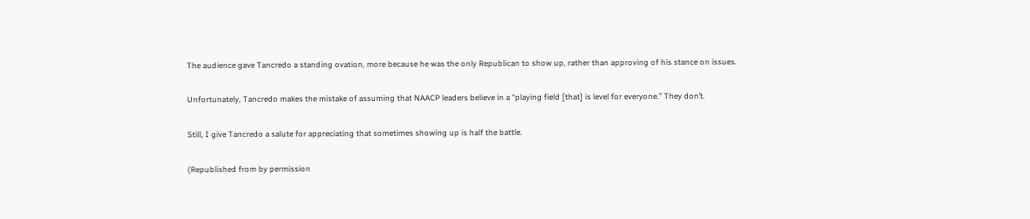The audience gave Tancredo a standing ovation, more because he was the only Republican to show up, rather than approving of his stance on issues.

Unfortunately, Tancredo makes the mistake of assuming that NAACP leaders believe in a “playing field [that] is level for everyone.” They don’t.

Still, I give Tancredo a salute for appreciating that sometimes showing up is half the battle.

(Republished from by permission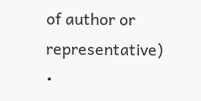of author or representative)
•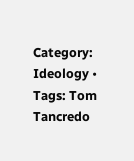Category: Ideology • Tags: Tom Tancredo